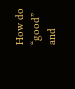How do “good” and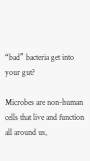“bad” bacteria get into your gut?

Microbes are non-human cells that live and function all around us,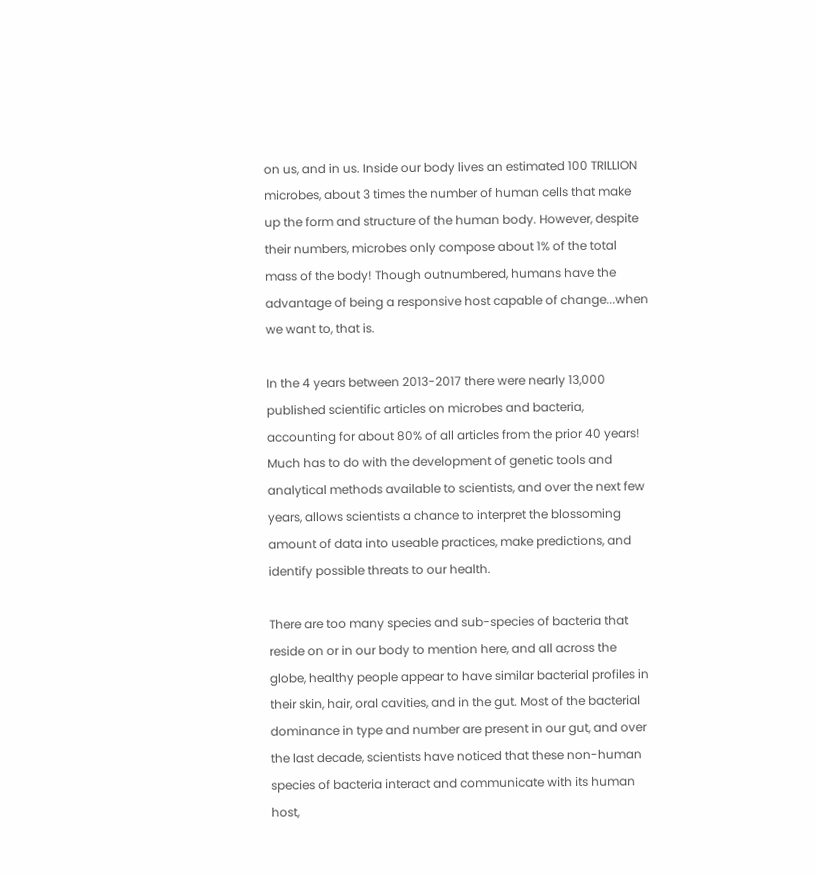on us, and in us. Inside our body lives an estimated 100 TRILLION microbes, about 3 times the number of human cells that make up the form and structure of the human body. However, despite their numbers, microbes only compose about 1% of the total mass of the body! Though outnumbered, humans have the advantage of being a responsive host capable of change...when we want to, that is.

In the 4 years between 2013-2017 there were nearly 13,000 published scientific articles on microbes and bacteria, accounting for about 80% of all articles from the prior 40 years! Much has to do with the development of genetic tools and analytical methods available to scientists, and over the next few years, allows scientists a chance to interpret the blossoming amount of data into useable practices, make predictions, and identify possible threats to our health.

There are too many species and sub-species of bacteria that reside on or in our body to mention here, and all across the globe, healthy people appear to have similar bacterial profiles in their skin, hair, oral cavities, and in the gut. Most of the bacterial dominance in type and number are present in our gut, and over the last decade, scientists have noticed that these non-human species of bacteria interact and communicate with its human host,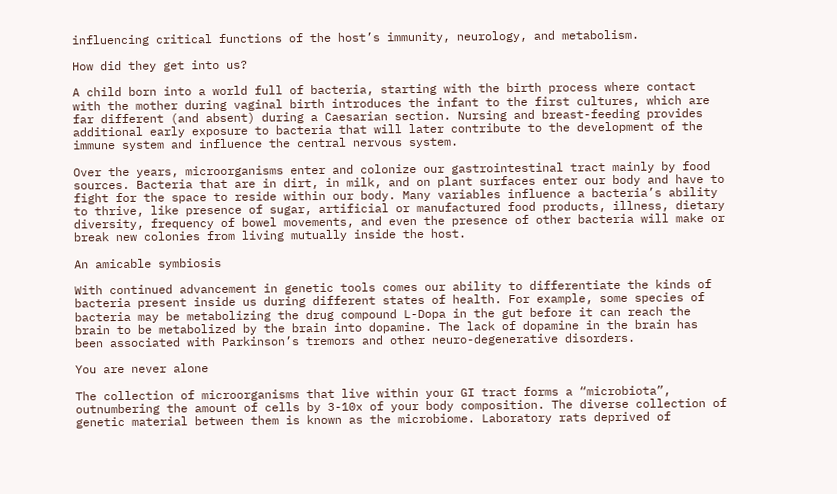influencing critical functions of the host’s immunity, neurology, and metabolism.

How did they get into us?

A child born into a world full of bacteria, starting with the birth process where contact with the mother during vaginal birth introduces the infant to the first cultures, which are far different (and absent) during a Caesarian section. Nursing and breast-feeding provides additional early exposure to bacteria that will later contribute to the development of the immune system and influence the central nervous system.

Over the years, microorganisms enter and colonize our gastrointestinal tract mainly by food sources. Bacteria that are in dirt, in milk, and on plant surfaces enter our body and have to fight for the space to reside within our body. Many variables influence a bacteria’s ability to thrive, like presence of sugar, artificial or manufactured food products, illness, dietary diversity, frequency of bowel movements, and even the presence of other bacteria will make or break new colonies from living mutually inside the host.

An amicable symbiosis

With continued advancement in genetic tools comes our ability to differentiate the kinds of bacteria present inside us during different states of health. For example, some species of bacteria may be metabolizing the drug compound L-Dopa in the gut before it can reach the brain to be metabolized by the brain into dopamine. The lack of dopamine in the brain has been associated with Parkinson’s tremors and other neuro-degenerative disorders.

You are never alone

The collection of microorganisms that live within your GI tract forms a “microbiota”, outnumbering the amount of cells by 3-10x of your body composition. The diverse collection of genetic material between them is known as the microbiome. Laboratory rats deprived of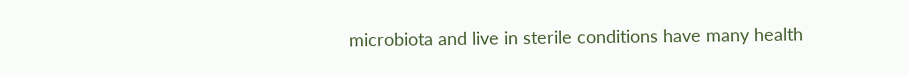microbiota and live in sterile conditions have many health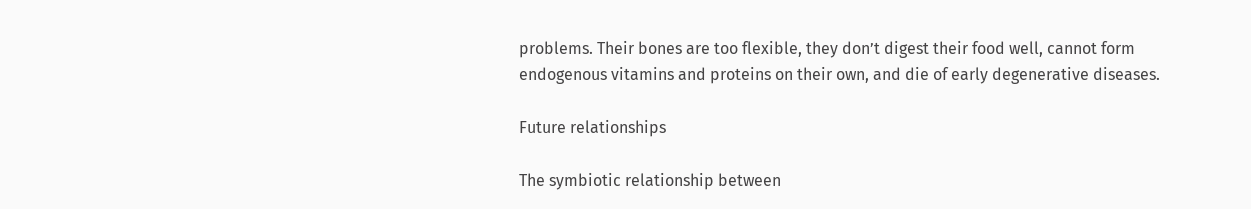problems. Their bones are too flexible, they don’t digest their food well, cannot form endogenous vitamins and proteins on their own, and die of early degenerative diseases.

Future relationships

The symbiotic relationship between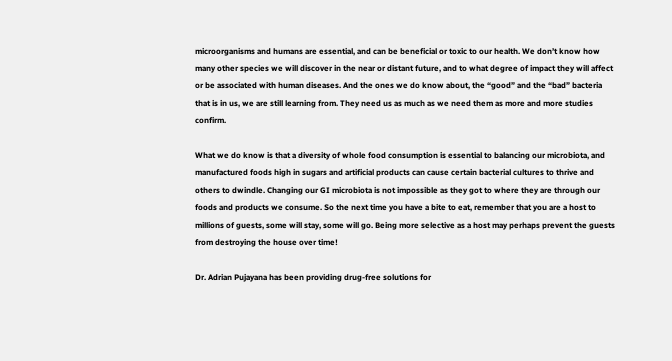microorganisms and humans are essential, and can be beneficial or toxic to our health. We don’t know how many other species we will discover in the near or distant future, and to what degree of impact they will affect or be associated with human diseases. And the ones we do know about, the “good” and the “bad” bacteria that is in us, we are still learning from. They need us as much as we need them as more and more studies confirm.

What we do know is that a diversity of whole food consumption is essential to balancing our microbiota, and manufactured foods high in sugars and artificial products can cause certain bacterial cultures to thrive and others to dwindle. Changing our GI microbiota is not impossible as they got to where they are through our foods and products we consume. So the next time you have a bite to eat, remember that you are a host to millions of guests, some will stay, some will go. Being more selective as a host may perhaps prevent the guests from destroying the house over time!

Dr. Adrian Pujayana has been providing drug-free solutions for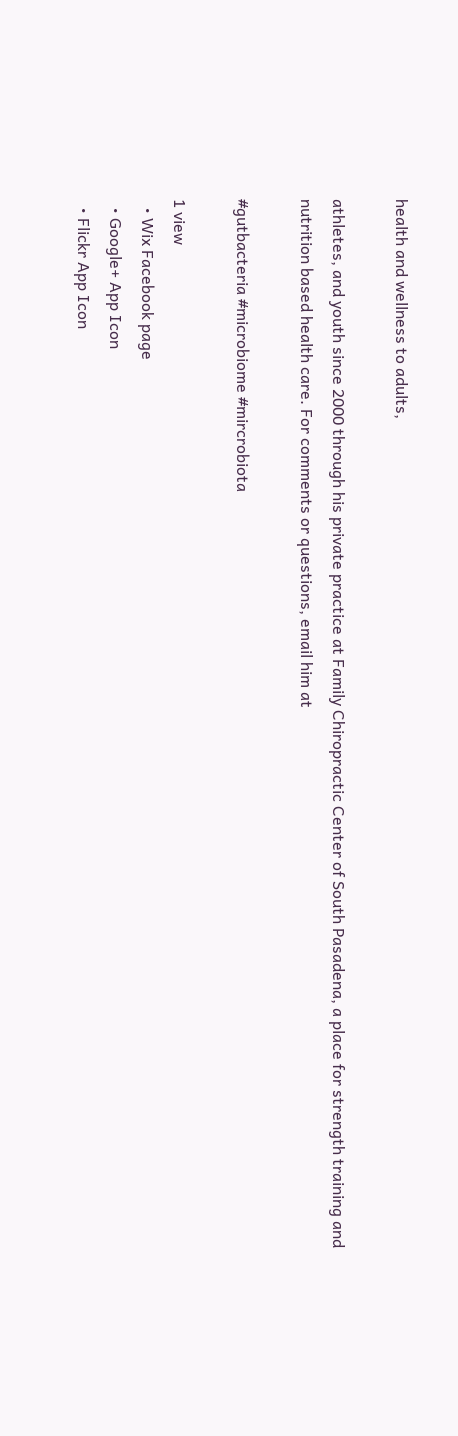health and wellness to adults,

athletes, and youth since 2000 through his private practice at Family Chiropractic Center of South Pasadena, a place for strength training and nutrition based health care. For comments or questions, email him at

#gutbacteria #microbiome #mircrobiota

1 view
  • Wix Facebook page
  • Google+ App Icon
  • Flickr App Icon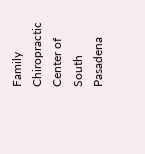Family Chiropractic Center of South Pasadena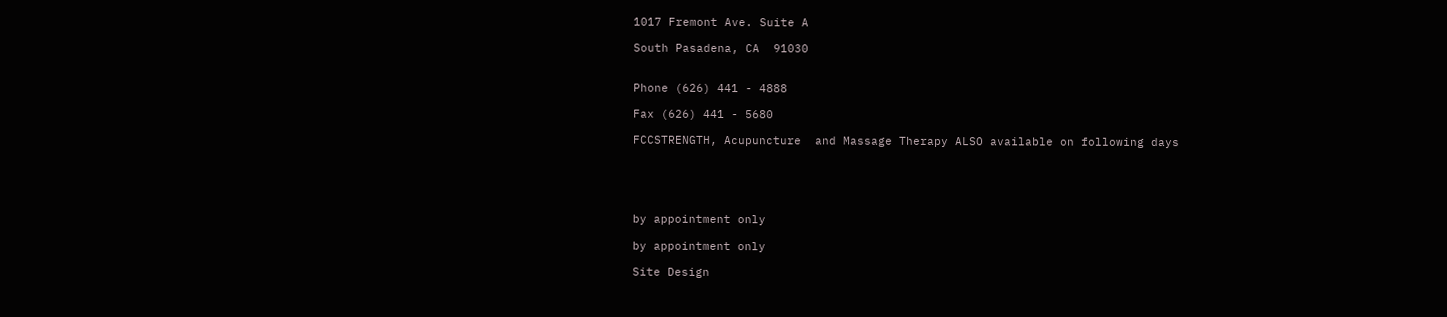1017 Fremont Ave. Suite A

South Pasadena, CA  91030


Phone (626) 441 - 4888

Fax (626) 441 - 5680

FCCSTRENGTH, Acupuncture  and Massage Therapy ALSO available on following days





by appointment only

by appointment only

Site Design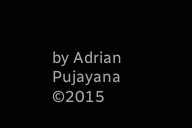by Adrian Pujayana ©2015